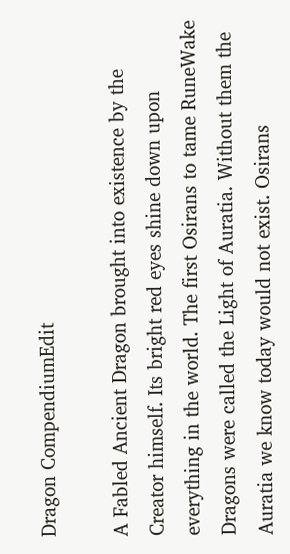Dragon CompendiumEdit

A Fabled Ancient Dragon brought into existence by the Creator himself. Its bright red eyes shine down upon everything in the world. The first Osirans to tame RuneWake Dragons were called the Light of Auratia. Without them the Auratia we know today would not exist. Osirans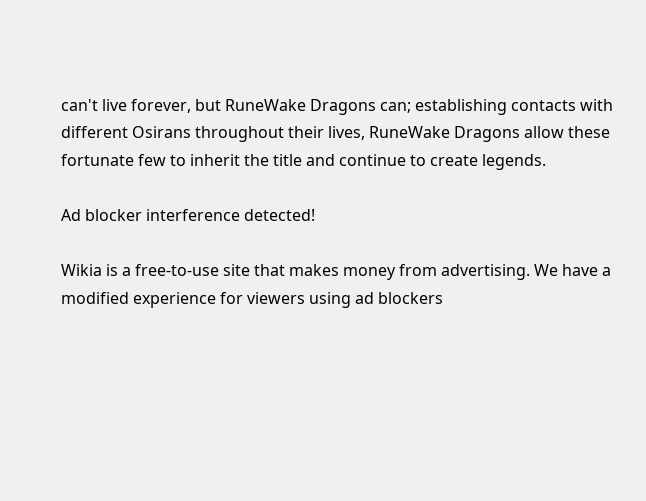can't live forever, but RuneWake Dragons can; establishing contacts with different Osirans throughout their lives, RuneWake Dragons allow these fortunate few to inherit the title and continue to create legends.

Ad blocker interference detected!

Wikia is a free-to-use site that makes money from advertising. We have a modified experience for viewers using ad blockers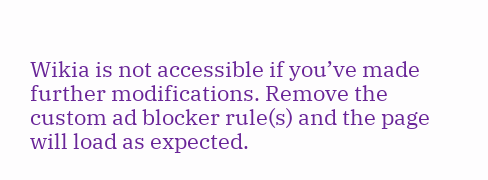Wikia is not accessible if you’ve made further modifications. Remove the custom ad blocker rule(s) and the page will load as expected.